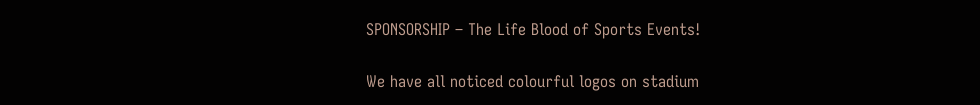SPONSORSHIP – The Life Blood of Sports Events!

We have all noticed colourful logos on stadium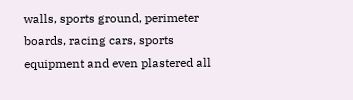walls, sports ground, perimeter boards, racing cars, sports equipment and even plastered all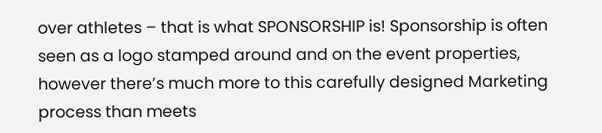over athletes – that is what SPONSORSHIP is! Sponsorship is often seen as a logo stamped around and on the event properties, however there’s much more to this carefully designed Marketing process than meets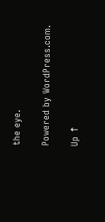the eye.

Powered by WordPress.com.

Up ↑